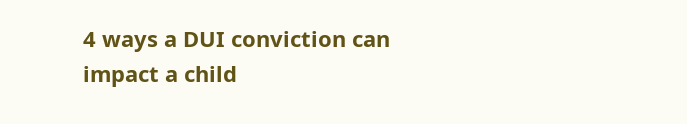4 ways a DUI conviction can impact a child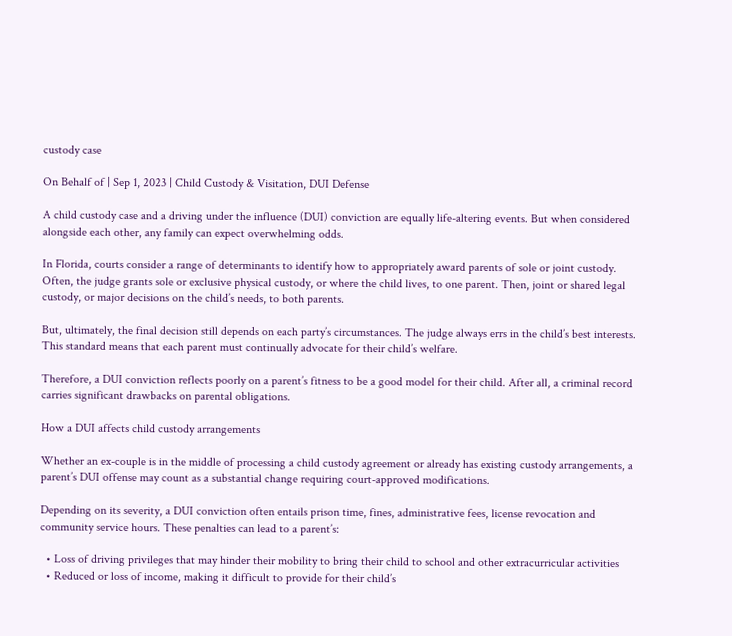custody case

On Behalf of | Sep 1, 2023 | Child Custody & Visitation, DUI Defense

A child custody case and a driving under the influence (DUI) conviction are equally life-altering events. But when considered alongside each other, any family can expect overwhelming odds.

In Florida, courts consider a range of determinants to identify how to appropriately award parents of sole or joint custody. Often, the judge grants sole or exclusive physical custody, or where the child lives, to one parent. Then, joint or shared legal custody, or major decisions on the child’s needs, to both parents.

But, ultimately, the final decision still depends on each party’s circumstances. The judge always errs in the child’s best interests. This standard means that each parent must continually advocate for their child’s welfare.

Therefore, a DUI conviction reflects poorly on a parent’s fitness to be a good model for their child. After all, a criminal record carries significant drawbacks on parental obligations.

How a DUI affects child custody arrangements

Whether an ex-couple is in the middle of processing a child custody agreement or already has existing custody arrangements, a parent’s DUI offense may count as a substantial change requiring court-approved modifications.

Depending on its severity, a DUI conviction often entails prison time, fines, administrative fees, license revocation and community service hours. These penalties can lead to a parent’s:

  • Loss of driving privileges that may hinder their mobility to bring their child to school and other extracurricular activities
  • Reduced or loss of income, making it difficult to provide for their child’s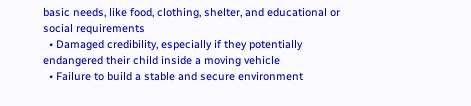basic needs, like food, clothing, shelter, and educational or social requirements
  • Damaged credibility, especially if they potentially endangered their child inside a moving vehicle
  • Failure to build a stable and secure environment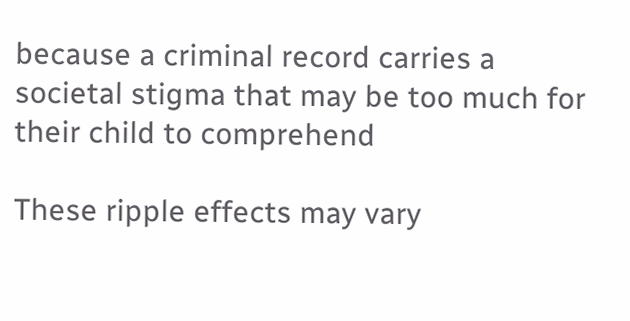because a criminal record carries a societal stigma that may be too much for their child to comprehend

These ripple effects may vary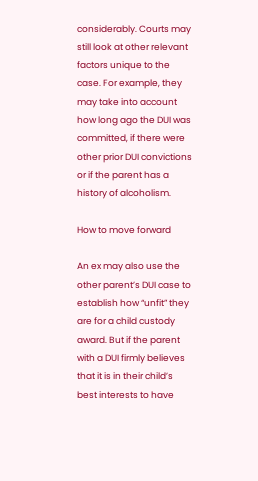considerably. Courts may still look at other relevant factors unique to the case. For example, they may take into account how long ago the DUI was committed, if there were other prior DUI convictions or if the parent has a history of alcoholism.

How to move forward

An ex may also use the other parent’s DUI case to establish how “unfit” they are for a child custody award. But if the parent with a DUI firmly believes that it is in their child’s best interests to have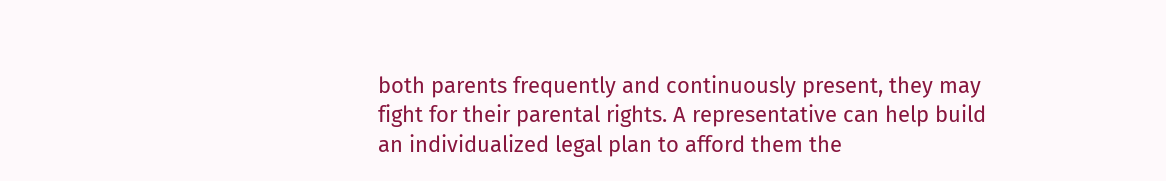both parents frequently and continuously present, they may fight for their parental rights. A representative can help build an individualized legal plan to afford them the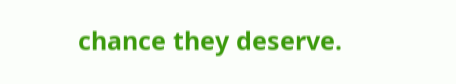chance they deserve.